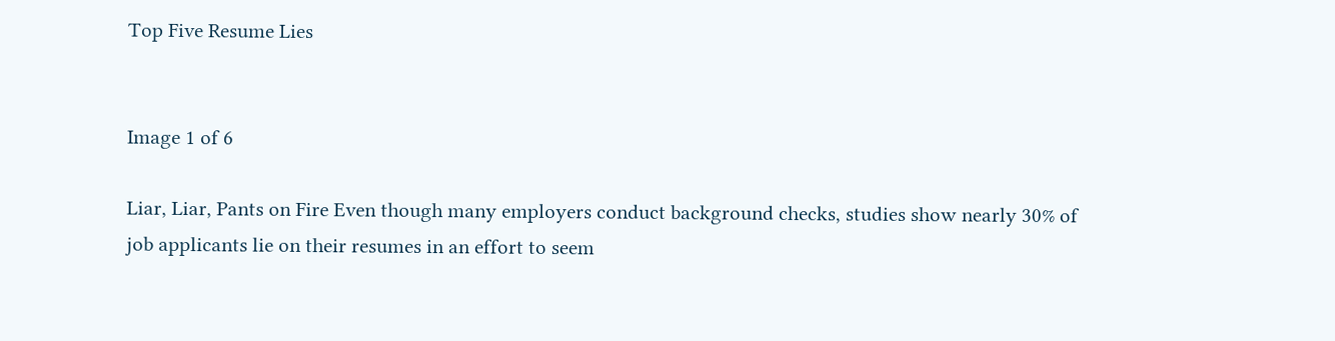Top Five Resume Lies


Image 1 of 6

Liar, Liar, Pants on Fire Even though many employers conduct background checks, studies show nearly 30% of job applicants lie on their resumes in an effort to seem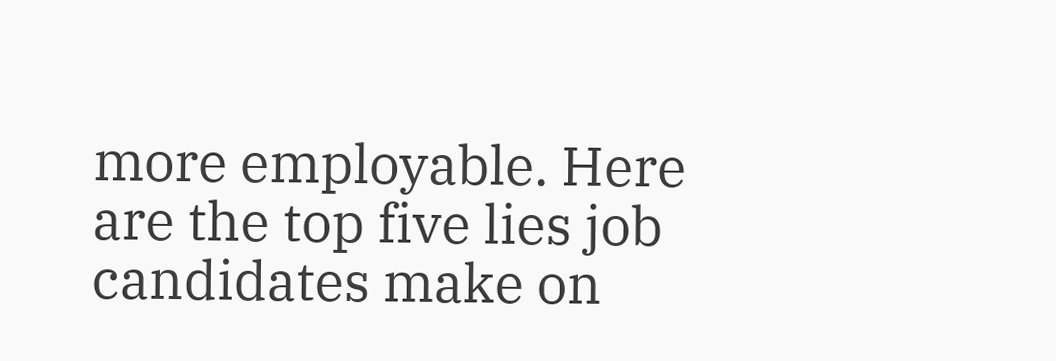more employable. Here are the top five lies job candidates make on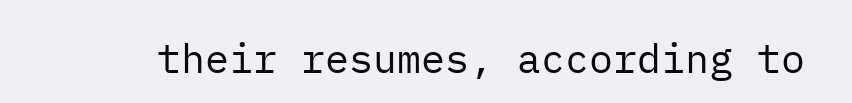their resumes, according to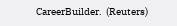CareerBuilder.  (Reuters)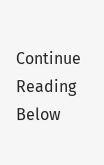Continue Reading Below